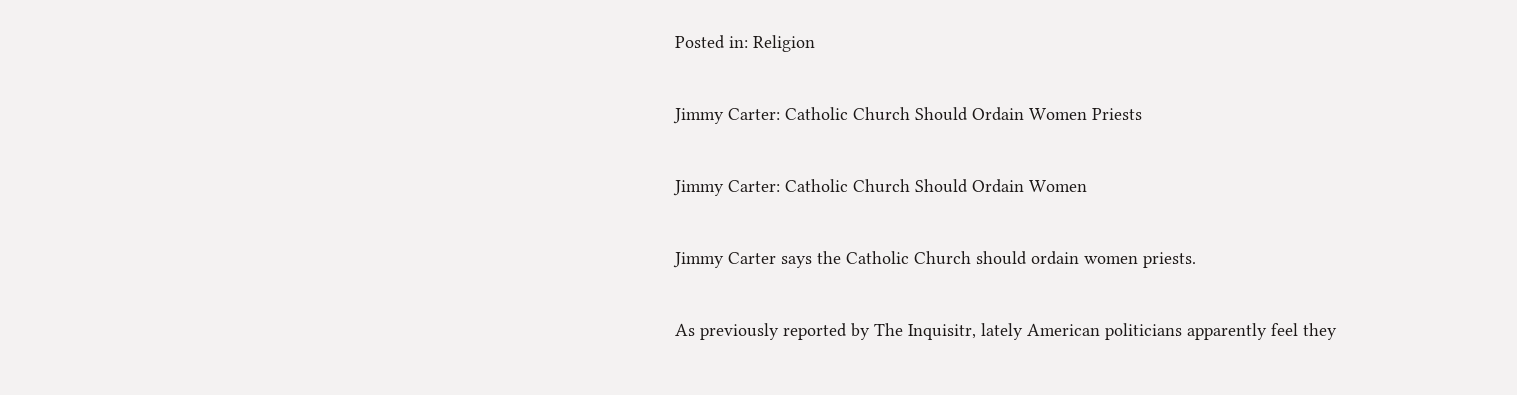Posted in: Religion

Jimmy Carter: Catholic Church Should Ordain Women Priests

Jimmy Carter: Catholic Church Should Ordain Women

Jimmy Carter says the Catholic Church should ordain women priests.

As previously reported by The Inquisitr, lately American politicians apparently feel they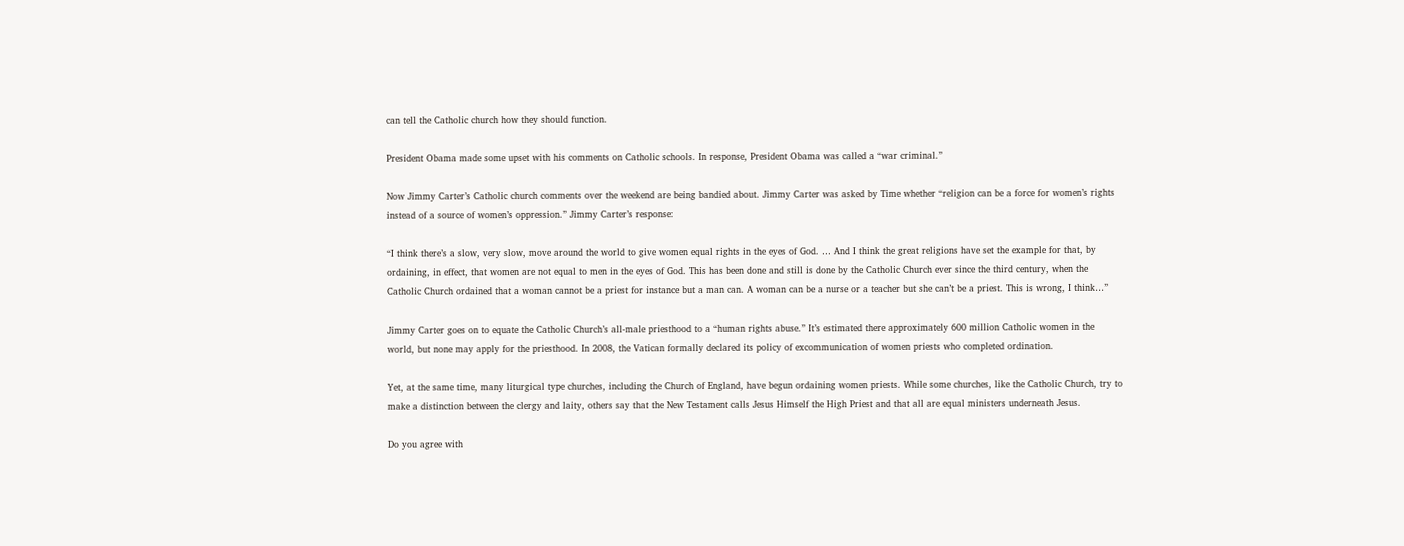can tell the Catholic church how they should function.

President Obama made some upset with his comments on Catholic schools. In response, President Obama was called a “war criminal.”

Now Jimmy Carter’s Catholic church comments over the weekend are being bandied about. Jimmy Carter was asked by Time whether “religion can be a force for women’s rights instead of a source of women’s oppression.” Jimmy Carter’s response:

“I think there’s a slow, very slow, move around the world to give women equal rights in the eyes of God. … And I think the great religions have set the example for that, by ordaining, in effect, that women are not equal to men in the eyes of God. This has been done and still is done by the Catholic Church ever since the third century, when the Catholic Church ordained that a woman cannot be a priest for instance but a man can. A woman can be a nurse or a teacher but she can’t be a priest. This is wrong, I think…”

Jimmy Carter goes on to equate the Catholic Church’s all-male priesthood to a “human rights abuse.” It’s estimated there approximately 600 million Catholic women in the world, but none may apply for the priesthood. In 2008, the Vatican formally declared its policy of excommunication of women priests who completed ordination.

Yet, at the same time, many liturgical type churches, including the Church of England, have begun ordaining women priests. While some churches, like the Catholic Church, try to make a distinction between the clergy and laity, others say that the New Testament calls Jesus Himself the High Priest and that all are equal ministers underneath Jesus.

Do you agree with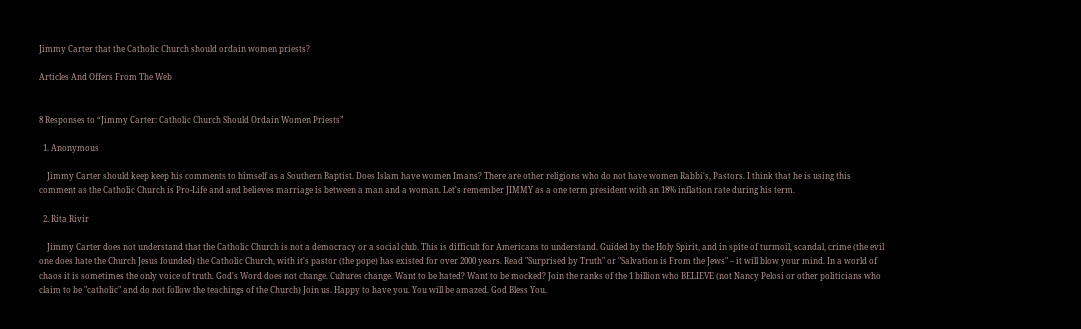Jimmy Carter that the Catholic Church should ordain women priests?

Articles And Offers From The Web


8 Responses to “Jimmy Carter: Catholic Church Should Ordain Women Priests”

  1. Anonymous

    Jimmy Carter should keep keep his comments to himself as a Southern Baptist. Does Islam have women Imans? There are other religions who do not have women Rabbi's, Pastors. I think that he is using this comment as the Catholic Church is Pro-Life and and believes marriage is between a man and a woman. Let's remember JIMMY as a one term president with an 18% inflation rate during his term.

  2. Rita Rivir

    Jimmy Carter does not understand that the Catholic Church is not a democracy or a social club. This is difficult for Americans to understand. Guided by the Holy Spirit, and in spite of turmoil, scandal, crime (the evil one does hate the Church Jesus founded) the Catholic Church, with it's pastor (the pope) has existed for over 2000 years. Read "Surprised by Truth" or "Salvation is From the Jews" – it will blow your mind. In a world of chaos it is sometimes the only voice of truth. God's Word does not change. Cultures change. Want to be hated? Want to be mocked? Join the ranks of the 1 billion who BELIEVE (not Nancy Pelosi or other politicians who claim to be "catholic" and do not follow the teachings of the Church) Join us. Happy to have you. You will be amazed. God Bless You.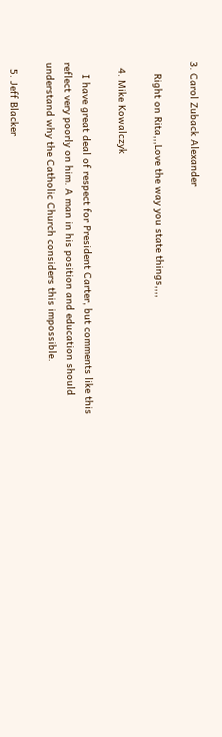3. Carol Zuback Alexander

    Right on Rita,,,Love the way you state things,,,,

  4. Mike Kowalczyk

    I have great deal of respect for President Carter, but comments like this reflect very poorly on him. A man in his position and education should understand why the Catholic Church considers this impossible.

  5. Jeff Blacker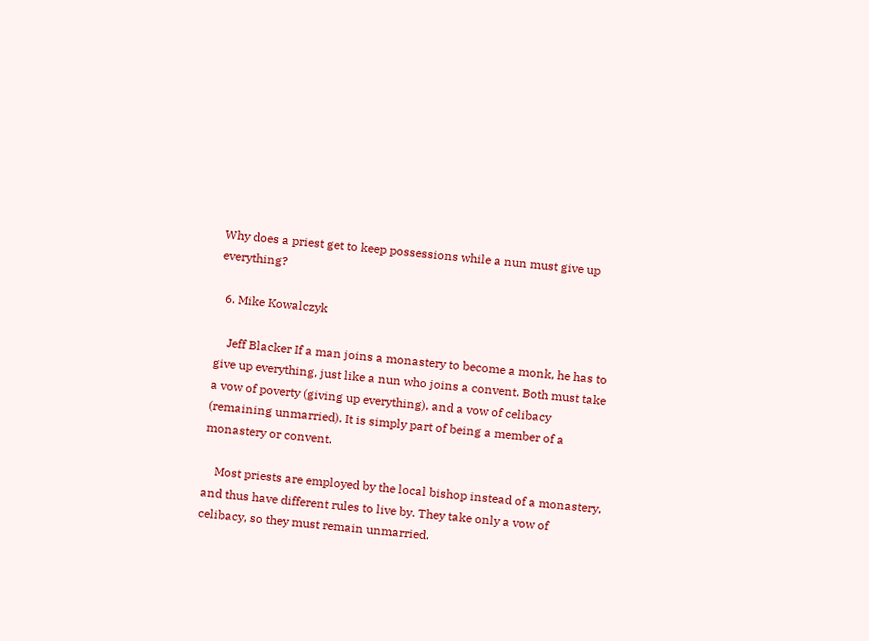Why does a priest get to keep possessions while a nun must give up everything?

  6. Mike Kowalczyk

    Jeff Blacker If a man joins a monastery to become a monk, he has to give up everything, just like a nun who joins a convent. Both must take a vow of poverty (giving up everything), and a vow of celibacy (remaining unmarried). It is simply part of being a member of a monastery or convent.

    Most priests are employed by the local bishop instead of a monastery, and thus have different rules to live by. They take only a vow of celibacy, so they must remain unmarried.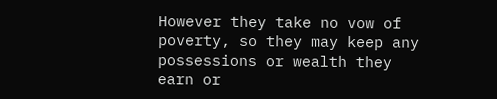However they take no vow of poverty, so they may keep any possessions or wealth they earn or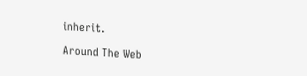inherit.

Around The Web